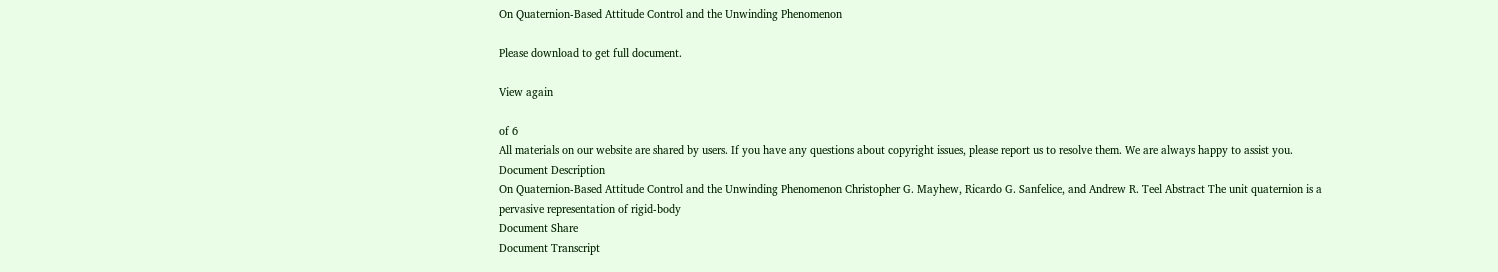On Quaternion-Based Attitude Control and the Unwinding Phenomenon

Please download to get full document.

View again

of 6
All materials on our website are shared by users. If you have any questions about copyright issues, please report us to resolve them. We are always happy to assist you.
Document Description
On Quaternion-Based Attitude Control and the Unwinding Phenomenon Christopher G. Mayhew, Ricardo G. Sanfelice, and Andrew R. Teel Abstract The unit quaternion is a pervasive representation of rigid-body
Document Share
Document Transcript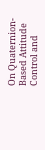On Quaternion-Based Attitude Control and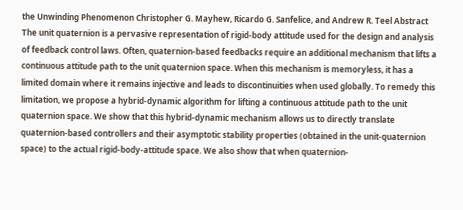the Unwinding Phenomenon Christopher G. Mayhew, Ricardo G. Sanfelice, and Andrew R. Teel Abstract The unit quaternion is a pervasive representation of rigid-body attitude used for the design and analysis of feedback control laws. Often, quaternion-based feedbacks require an additional mechanism that lifts a continuous attitude path to the unit quaternion space. When this mechanism is memoryless, it has a limited domain where it remains injective and leads to discontinuities when used globally. To remedy this limitation, we propose a hybrid-dynamic algorithm for lifting a continuous attitude path to the unit quaternion space. We show that this hybrid-dynamic mechanism allows us to directly translate quaternion-based controllers and their asymptotic stability properties (obtained in the unit-quaternion space) to the actual rigid-body-attitude space. We also show that when quaternion-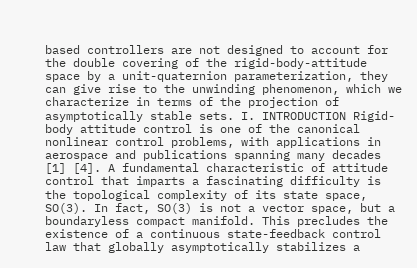based controllers are not designed to account for the double covering of the rigid-body-attitude space by a unit-quaternion parameterization, they can give rise to the unwinding phenomenon, which we characterize in terms of the projection of asymptotically stable sets. I. INTRODUCTION Rigid-body attitude control is one of the canonical nonlinear control problems, with applications in aerospace and publications spanning many decades [1] [4]. A fundamental characteristic of attitude control that imparts a fascinating difficulty is the topological complexity of its state space, SO(3). In fact, SO(3) is not a vector space, but a boundaryless compact manifold. This precludes the existence of a continuous state-feedback control law that globally asymptotically stabilizes a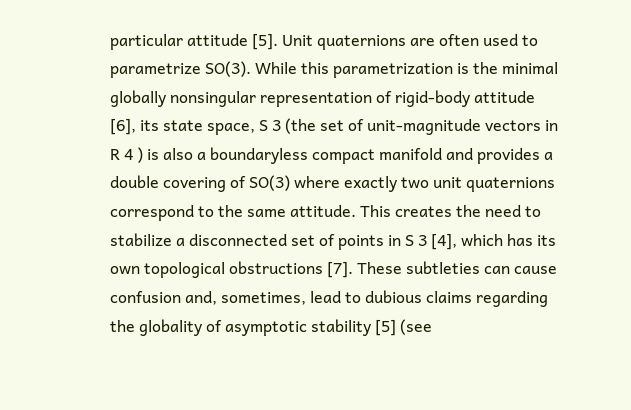particular attitude [5]. Unit quaternions are often used to parametrize SO(3). While this parametrization is the minimal globally nonsingular representation of rigid-body attitude [6], its state space, S 3 (the set of unit-magnitude vectors in R 4 ) is also a boundaryless compact manifold and provides a double covering of SO(3) where exactly two unit quaternions correspond to the same attitude. This creates the need to stabilize a disconnected set of points in S 3 [4], which has its own topological obstructions [7]. These subtleties can cause confusion and, sometimes, lead to dubious claims regarding the globality of asymptotic stability [5] (see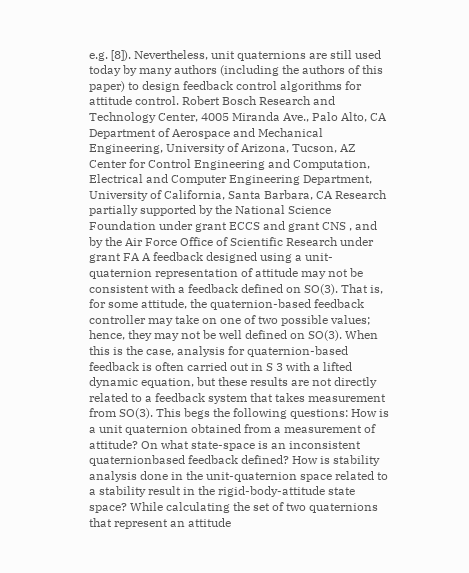e.g. [8]). Nevertheless, unit quaternions are still used today by many authors (including the authors of this paper) to design feedback control algorithms for attitude control. Robert Bosch Research and Technology Center, 4005 Miranda Ave., Palo Alto, CA Department of Aerospace and Mechanical Engineering, University of Arizona, Tucson, AZ Center for Control Engineering and Computation, Electrical and Computer Engineering Department, University of California, Santa Barbara, CA Research partially supported by the National Science Foundation under grant ECCS and grant CNS , and by the Air Force Office of Scientific Research under grant FA A feedback designed using a unit-quaternion representation of attitude may not be consistent with a feedback defined on SO(3). That is, for some attitude, the quaternion-based feedback controller may take on one of two possible values; hence, they may not be well defined on SO(3). When this is the case, analysis for quaternion-based feedback is often carried out in S 3 with a lifted dynamic equation, but these results are not directly related to a feedback system that takes measurement from SO(3). This begs the following questions: How is a unit quaternion obtained from a measurement of attitude? On what state-space is an inconsistent quaternionbased feedback defined? How is stability analysis done in the unit-quaternion space related to a stability result in the rigid-body-attitude state space? While calculating the set of two quaternions that represent an attitude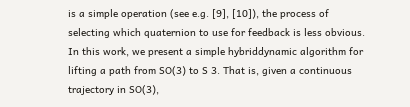is a simple operation (see e.g. [9], [10]), the process of selecting which quaternion to use for feedback is less obvious. In this work, we present a simple hybriddynamic algorithm for lifting a path from SO(3) to S 3. That is, given a continuous trajectory in SO(3),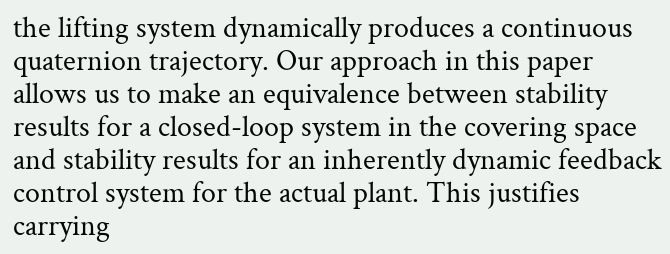the lifting system dynamically produces a continuous quaternion trajectory. Our approach in this paper allows us to make an equivalence between stability results for a closed-loop system in the covering space and stability results for an inherently dynamic feedback control system for the actual plant. This justifies carrying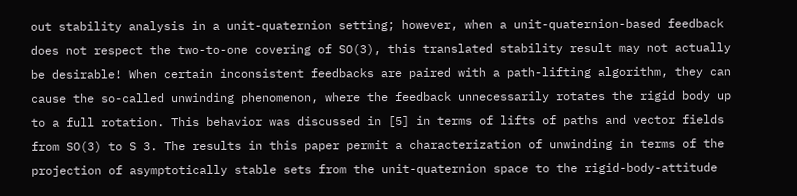out stability analysis in a unit-quaternion setting; however, when a unit-quaternion-based feedback does not respect the two-to-one covering of SO(3), this translated stability result may not actually be desirable! When certain inconsistent feedbacks are paired with a path-lifting algorithm, they can cause the so-called unwinding phenomenon, where the feedback unnecessarily rotates the rigid body up to a full rotation. This behavior was discussed in [5] in terms of lifts of paths and vector fields from SO(3) to S 3. The results in this paper permit a characterization of unwinding in terms of the projection of asymptotically stable sets from the unit-quaternion space to the rigid-body-attitude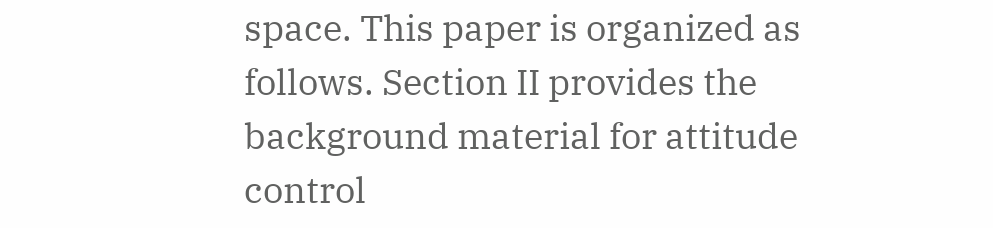space. This paper is organized as follows. Section II provides the background material for attitude control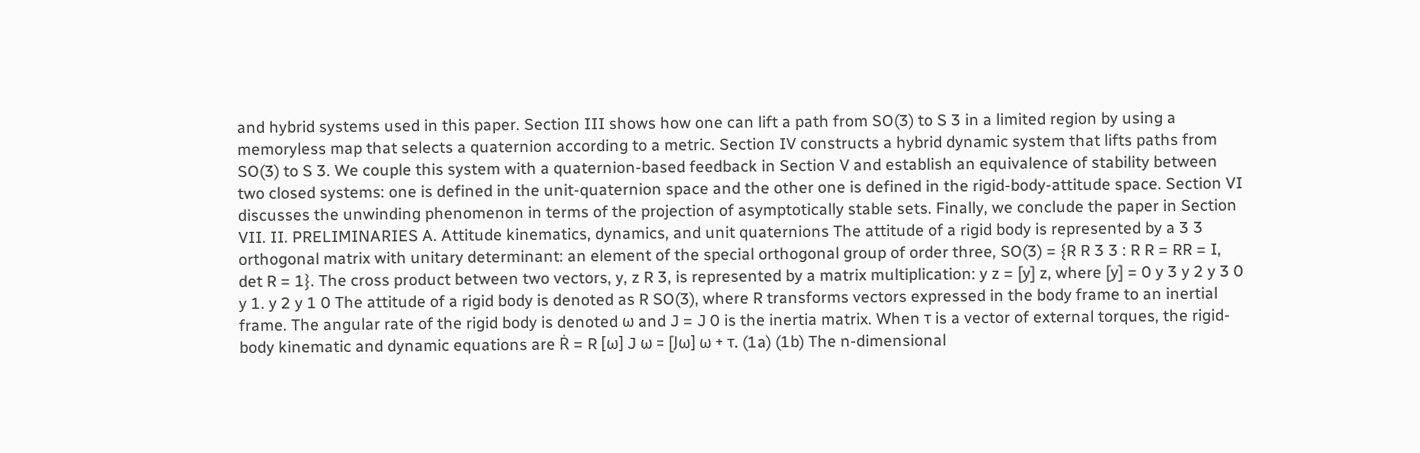and hybrid systems used in this paper. Section III shows how one can lift a path from SO(3) to S 3 in a limited region by using a memoryless map that selects a quaternion according to a metric. Section IV constructs a hybrid dynamic system that lifts paths from SO(3) to S 3. We couple this system with a quaternion-based feedback in Section V and establish an equivalence of stability between two closed systems: one is defined in the unit-quaternion space and the other one is defined in the rigid-body-attitude space. Section VI discusses the unwinding phenomenon in terms of the projection of asymptotically stable sets. Finally, we conclude the paper in Section VII. II. PRELIMINARIES A. Attitude kinematics, dynamics, and unit quaternions The attitude of a rigid body is represented by a 3 3 orthogonal matrix with unitary determinant: an element of the special orthogonal group of order three, SO(3) = {R R 3 3 : R R = RR = I, det R = 1}. The cross product between two vectors, y, z R 3, is represented by a matrix multiplication: y z = [y] z, where [y] = 0 y 3 y 2 y 3 0 y 1. y 2 y 1 0 The attitude of a rigid body is denoted as R SO(3), where R transforms vectors expressed in the body frame to an inertial frame. The angular rate of the rigid body is denoted ω and J = J 0 is the inertia matrix. When τ is a vector of external torques, the rigid-body kinematic and dynamic equations are Ṙ = R [ω] J ω = [Jω] ω + τ. (1a) (1b) The n-dimensional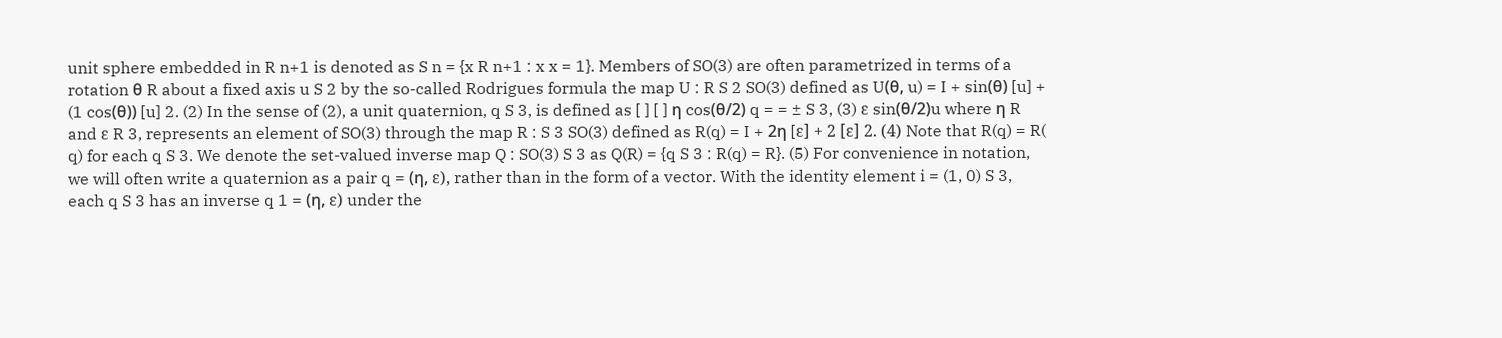unit sphere embedded in R n+1 is denoted as S n = {x R n+1 : x x = 1}. Members of SO(3) are often parametrized in terms of a rotation θ R about a fixed axis u S 2 by the so-called Rodrigues formula the map U : R S 2 SO(3) defined as U(θ, u) = I + sin(θ) [u] + (1 cos(θ)) [u] 2. (2) In the sense of (2), a unit quaternion, q S 3, is defined as [ ] [ ] η cos(θ/2) q = = ± S 3, (3) ɛ sin(θ/2)u where η R and ɛ R 3, represents an element of SO(3) through the map R : S 3 SO(3) defined as R(q) = I + 2η [ɛ] + 2 [ɛ] 2. (4) Note that R(q) = R( q) for each q S 3. We denote the set-valued inverse map Q : SO(3) S 3 as Q(R) = {q S 3 : R(q) = R}. (5) For convenience in notation, we will often write a quaternion as a pair q = (η, ɛ), rather than in the form of a vector. With the identity element i = (1, 0) S 3, each q S 3 has an inverse q 1 = (η, ɛ) under the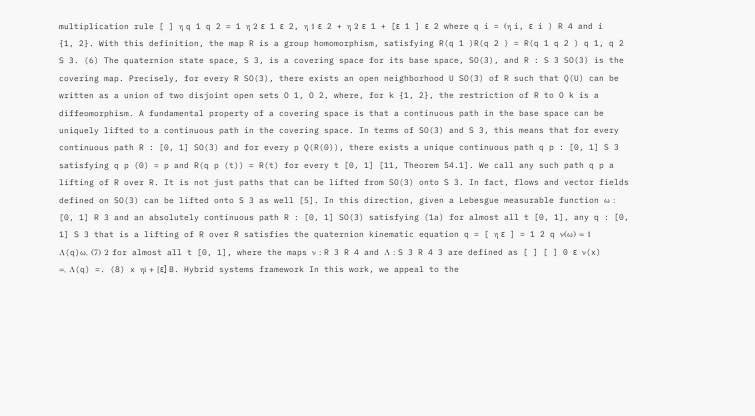multiplication rule [ ] η q 1 q 2 = 1 η 2 ɛ 1 ɛ 2, η 1 ɛ 2 + η 2 ɛ 1 + [ɛ 1 ] ɛ 2 where q i = (η i, ɛ i ) R 4 and i {1, 2}. With this definition, the map R is a group homomorphism, satisfying R(q 1 )R(q 2 ) = R(q 1 q 2 ) q 1, q 2 S 3. (6) The quaternion state space, S 3, is a covering space for its base space, SO(3), and R : S 3 SO(3) is the covering map. Precisely, for every R SO(3), there exists an open neighborhood U SO(3) of R such that Q(U) can be written as a union of two disjoint open sets O 1, O 2, where, for k {1, 2}, the restriction of R to O k is a diffeomorphism. A fundamental property of a covering space is that a continuous path in the base space can be uniquely lifted to a continuous path in the covering space. In terms of SO(3) and S 3, this means that for every continuous path R : [0, 1] SO(3) and for every p Q(R(0)), there exists a unique continuous path q p : [0, 1] S 3 satisfying q p (0) = p and R(q p (t)) = R(t) for every t [0, 1] [11, Theorem 54.1]. We call any such path q p a lifting of R over R. It is not just paths that can be lifted from SO(3) onto S 3. In fact, flows and vector fields defined on SO(3) can be lifted onto S 3 as well [5]. In this direction, given a Lebesgue measurable function ω : [0, 1] R 3 and an absolutely continuous path R : [0, 1] SO(3) satisfying (1a) for almost all t [0, 1], any q : [0, 1] S 3 that is a lifting of R over R satisfies the quaternion kinematic equation q = [ η ɛ ] = 1 2 q ν(ω) = 1 Λ(q)ω, (7) 2 for almost all t [0, 1], where the maps ν : R 3 R 4 and Λ : S 3 R 4 3 are defined as [ ] [ ] 0 ɛ ν(x) =, Λ(q) =. (8) x ηi + [ɛ] B. Hybrid systems framework In this work, we appeal to the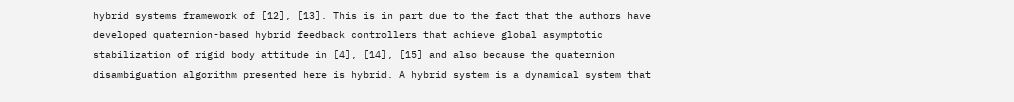hybrid systems framework of [12], [13]. This is in part due to the fact that the authors have developed quaternion-based hybrid feedback controllers that achieve global asymptotic stabilization of rigid body attitude in [4], [14], [15] and also because the quaternion disambiguation algorithm presented here is hybrid. A hybrid system is a dynamical system that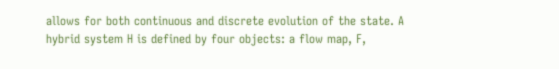allows for both continuous and discrete evolution of the state. A hybrid system H is defined by four objects: a flow map, F,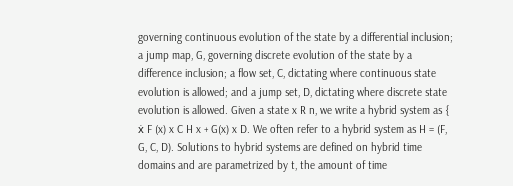governing continuous evolution of the state by a differential inclusion; a jump map, G, governing discrete evolution of the state by a difference inclusion; a flow set, C, dictating where continuous state evolution is allowed; and a jump set, D, dictating where discrete state evolution is allowed. Given a state x R n, we write a hybrid system as { ẋ F (x) x C H x + G(x) x D. We often refer to a hybrid system as H = (F, G, C, D). Solutions to hybrid systems are defined on hybrid time domains and are parametrized by t, the amount of time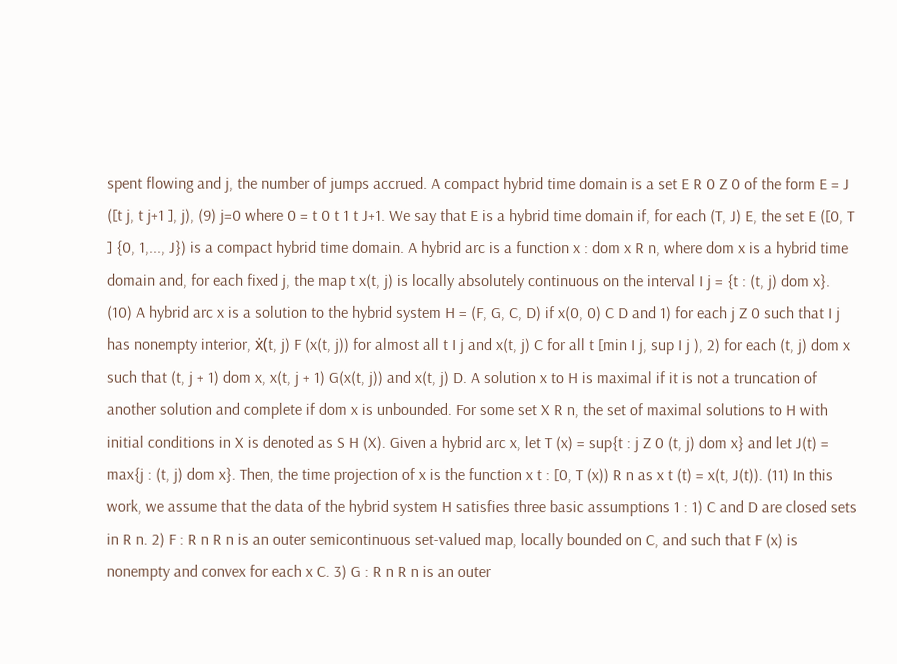spent flowing and j, the number of jumps accrued. A compact hybrid time domain is a set E R 0 Z 0 of the form E = J ([t j, t j+1 ], j), (9) j=0 where 0 = t 0 t 1 t J+1. We say that E is a hybrid time domain if, for each (T, J) E, the set E ([0, T ] {0, 1,..., J}) is a compact hybrid time domain. A hybrid arc is a function x : dom x R n, where dom x is a hybrid time domain and, for each fixed j, the map t x(t, j) is locally absolutely continuous on the interval I j = {t : (t, j) dom x}. (10) A hybrid arc x is a solution to the hybrid system H = (F, G, C, D) if x(0, 0) C D and 1) for each j Z 0 such that I j has nonempty interior, ẋ(t, j) F (x(t, j)) for almost all t I j and x(t, j) C for all t [min I j, sup I j ), 2) for each (t, j) dom x such that (t, j + 1) dom x, x(t, j + 1) G(x(t, j)) and x(t, j) D. A solution x to H is maximal if it is not a truncation of another solution and complete if dom x is unbounded. For some set X R n, the set of maximal solutions to H with initial conditions in X is denoted as S H (X). Given a hybrid arc x, let T (x) = sup{t : j Z 0 (t, j) dom x} and let J(t) = max{j : (t, j) dom x}. Then, the time projection of x is the function x t : [0, T (x)) R n as x t (t) = x(t, J(t)). (11) In this work, we assume that the data of the hybrid system H satisfies three basic assumptions 1 : 1) C and D are closed sets in R n. 2) F : R n R n is an outer semicontinuous set-valued map, locally bounded on C, and such that F (x) is nonempty and convex for each x C. 3) G : R n R n is an outer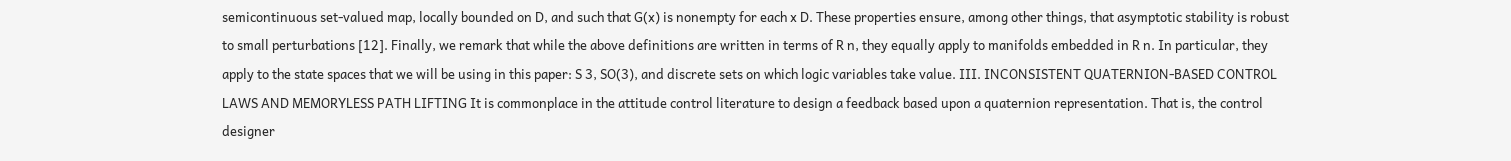semicontinuous set-valued map, locally bounded on D, and such that G(x) is nonempty for each x D. These properties ensure, among other things, that asymptotic stability is robust to small perturbations [12]. Finally, we remark that while the above definitions are written in terms of R n, they equally apply to manifolds embedded in R n. In particular, they apply to the state spaces that we will be using in this paper: S 3, SO(3), and discrete sets on which logic variables take value. III. INCONSISTENT QUATERNION-BASED CONTROL LAWS AND MEMORYLESS PATH LIFTING It is commonplace in the attitude control literature to design a feedback based upon a quaternion representation. That is, the control designer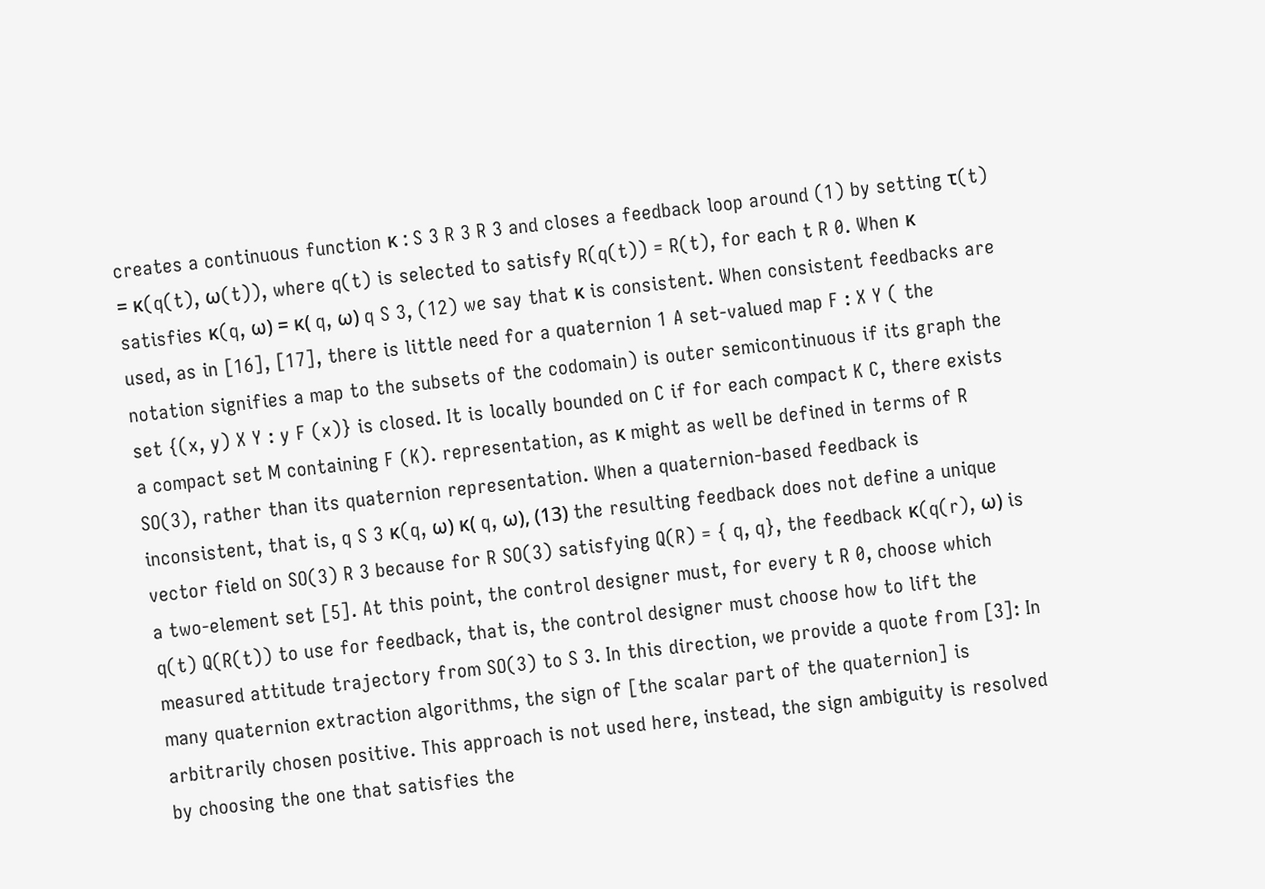creates a continuous function κ : S 3 R 3 R 3 and closes a feedback loop around (1) by setting τ(t) = κ(q(t), ω(t)), where q(t) is selected to satisfy R(q(t)) = R(t), for each t R 0. When κ satisfies κ(q, ω) = κ( q, ω) q S 3, (12) we say that κ is consistent. When consistent feedbacks are used, as in [16], [17], there is little need for a quaternion 1 A set-valued map F : X Y ( the notation signifies a map to the subsets of the codomain) is outer semicontinuous if its graph the set {(x, y) X Y : y F (x)} is closed. It is locally bounded on C if for each compact K C, there exists a compact set M containing F (K). representation, as κ might as well be defined in terms of R SO(3), rather than its quaternion representation. When a quaternion-based feedback is inconsistent, that is, q S 3 κ(q, ω) κ( q, ω), (13) the resulting feedback does not define a unique vector field on SO(3) R 3 because for R SO(3) satisfying Q(R) = { q, q}, the feedback κ(q(r), ω) is a two-element set [5]. At this point, the control designer must, for every t R 0, choose which q(t) Q(R(t)) to use for feedback, that is, the control designer must choose how to lift the measured attitude trajectory from SO(3) to S 3. In this direction, we provide a quote from [3]: In many quaternion extraction algorithms, the sign of [the scalar part of the quaternion] is arbitrarily chosen positive. This approach is not used here, instead, the sign ambiguity is resolved by choosing the one that satisfies the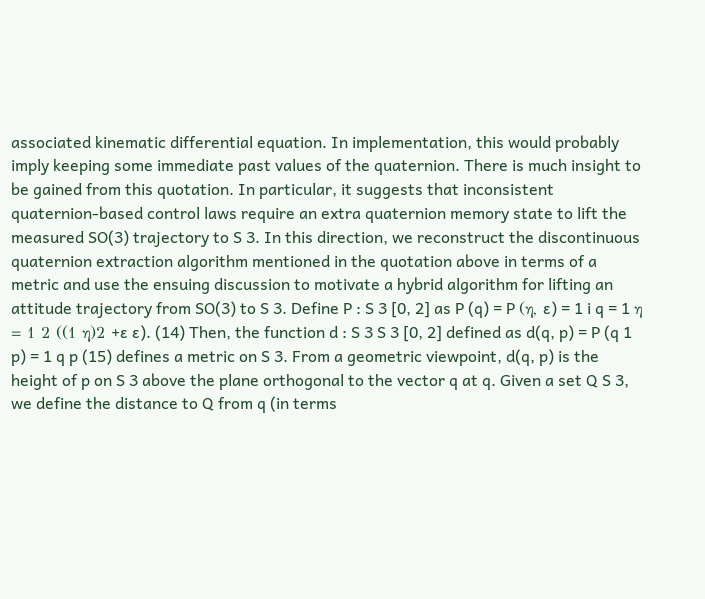associated kinematic differential equation. In implementation, this would probably imply keeping some immediate past values of the quaternion. There is much insight to be gained from this quotation. In particular, it suggests that inconsistent quaternion-based control laws require an extra quaternion memory state to lift the measured SO(3) trajectory to S 3. In this direction, we reconstruct the discontinuous quaternion extraction algorithm mentioned in the quotation above in terms of a metric and use the ensuing discussion to motivate a hybrid algorithm for lifting an attitude trajectory from SO(3) to S 3. Define P : S 3 [0, 2] as P (q) = P (η, ɛ) = 1 i q = 1 η = 1 2 ((1 η)2 +ɛ ɛ). (14) Then, the function d : S 3 S 3 [0, 2] defined as d(q, p) = P (q 1 p) = 1 q p (15) defines a metric on S 3. From a geometric viewpoint, d(q, p) is the height of p on S 3 above the plane orthogonal to the vector q at q. Given a set Q S 3, we define the distance to Q from q (in terms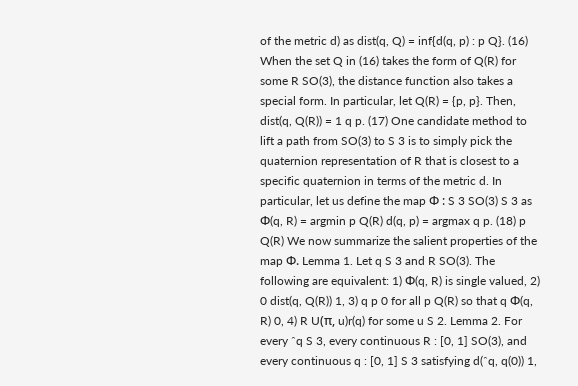of the metric d) as dist(q, Q) = inf{d(q, p) : p Q}. (16) When the set Q in (16) takes the form of Q(R) for some R SO(3), the distance function also takes a special form. In particular, let Q(R) = {p, p}. Then, dist(q, Q(R)) = 1 q p. (17) One candidate method to lift a path from SO(3) to S 3 is to simply pick the quaternion representation of R that is closest to a specific quaternion in terms of the metric d. In particular, let us define the map Φ : S 3 SO(3) S 3 as Φ(q, R) = argmin p Q(R) d(q, p) = argmax q p. (18) p Q(R) We now summarize the salient properties of the map Φ. Lemma 1. Let q S 3 and R SO(3). The following are equivalent: 1) Φ(q, R) is single valued, 2) 0 dist(q, Q(R)) 1, 3) q p 0 for all p Q(R) so that q Φ(q, R) 0, 4) R U(π, u)r(q) for some u S 2. Lemma 2. For every ˆq S 3, every continuous R : [0, 1] SO(3), and every continuous q : [0, 1] S 3 satisfying d(ˆq, q(0)) 1,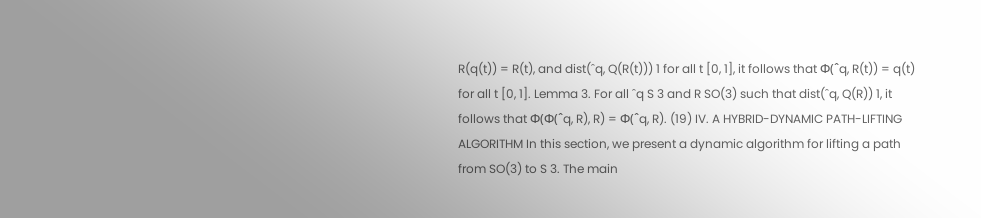R(q(t)) = R(t), and dist(ˆq, Q(R(t))) 1 for all t [0, 1], it follows that Φ(ˆq, R(t)) = q(t) for all t [0, 1]. Lemma 3. For all ˆq S 3 and R SO(3) such that dist(ˆq, Q(R)) 1, it follows that Φ(Φ(ˆq, R), R) = Φ(ˆq, R). (19) IV. A HYBRID-DYNAMIC PATH-LIFTING ALGORITHM In this section, we present a dynamic algorithm for lifting a path from SO(3) to S 3. The main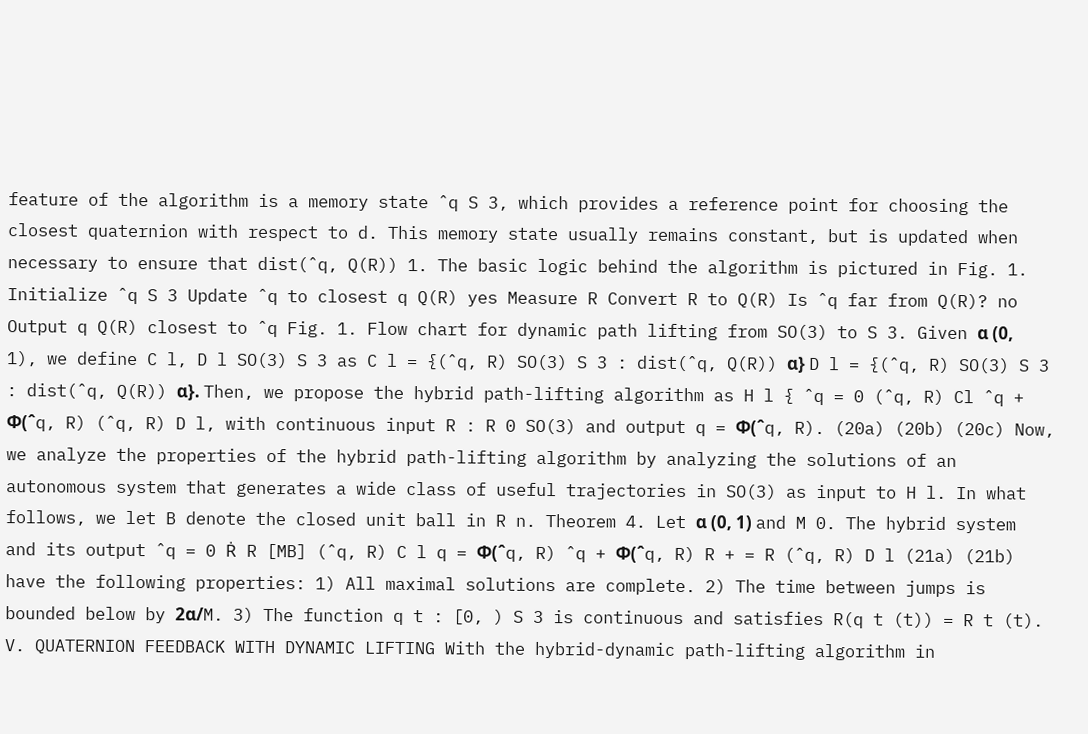feature of the algorithm is a memory state ˆq S 3, which provides a reference point for choosing the closest quaternion with respect to d. This memory state usually remains constant, but is updated when necessary to ensure that dist(ˆq, Q(R)) 1. The basic logic behind the algorithm is pictured in Fig. 1. Initialize ˆq S 3 Update ˆq to closest q Q(R) yes Measure R Convert R to Q(R) Is ˆq far from Q(R)? no Output q Q(R) closest to ˆq Fig. 1. Flow chart for dynamic path lifting from SO(3) to S 3. Given α (0, 1), we define C l, D l SO(3) S 3 as C l = {(ˆq, R) SO(3) S 3 : dist(ˆq, Q(R)) α} D l = {(ˆq, R) SO(3) S 3 : dist(ˆq, Q(R)) α}. Then, we propose the hybrid path-lifting algorithm as H l { ˆq = 0 (ˆq, R) Cl ˆq + Φ(ˆq, R) (ˆq, R) D l, with continuous input R : R 0 SO(3) and output q = Φ(ˆq, R). (20a) (20b) (20c) Now, we analyze the properties of the hybrid path-lifting algorithm by analyzing the solutions of an autonomous system that generates a wide class of useful trajectories in SO(3) as input to H l. In what follows, we let B denote the closed unit ball in R n. Theorem 4. Let α (0, 1) and M 0. The hybrid system and its output ˆq = 0 Ṙ R [MB] (ˆq, R) C l q = Φ(ˆq, R) ˆq + Φ(ˆq, R) R + = R (ˆq, R) D l (21a) (21b) have the following properties: 1) All maximal solutions are complete. 2) The time between jumps is bounded below by 2α/M. 3) The function q t : [0, ) S 3 is continuous and satisfies R(q t (t)) = R t (t). V. QUATERNION FEEDBACK WITH DYNAMIC LIFTING With the hybrid-dynamic path-lifting algorithm in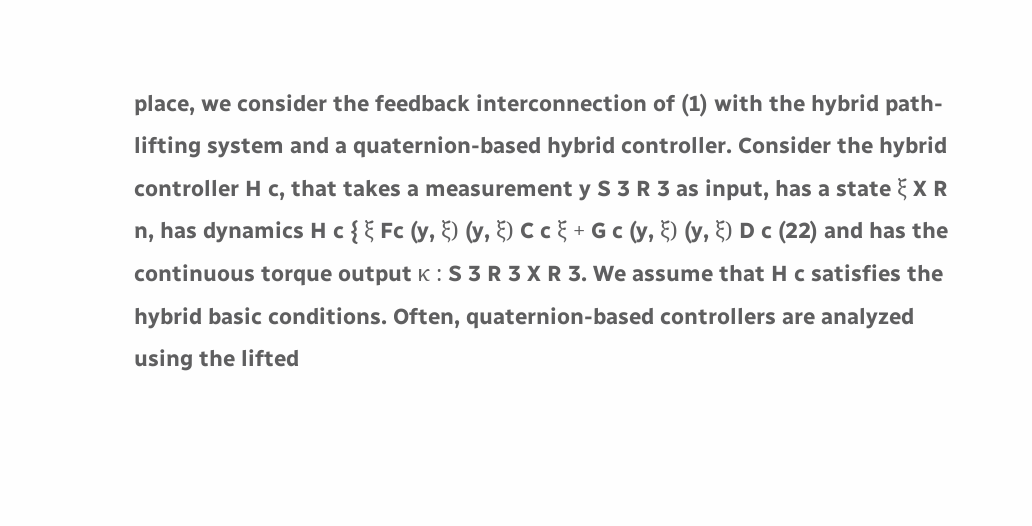place, we consider the feedback interconnection of (1) with the hybrid path-lifting system and a quaternion-based hybrid controller. Consider the hybrid controller H c, that takes a measurement y S 3 R 3 as input, has a state ξ X R n, has dynamics H c { ξ Fc (y, ξ) (y, ξ) C c ξ + G c (y, ξ) (y, ξ) D c (22) and has the continuous torque output κ : S 3 R 3 X R 3. We assume that H c satisfies the hybrid basic conditions. Often, quaternion-based controllers are analyzed using the lifted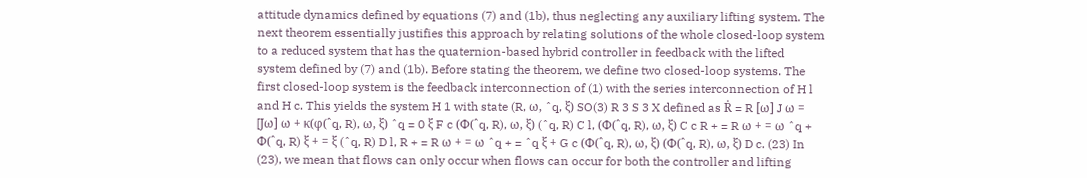attitude dynamics defined by equations (7) and (1b), thus neglecting any auxiliary lifting system. The next theorem essentially justifies this approach by relating solutions of the whole closed-loop system to a reduced system that has the quaternion-based hybrid controller in feedback with the lifted system defined by (7) and (1b). Before stating the theorem, we define two closed-loop systems. The first closed-loop system is the feedback interconnection of (1) with the series interconnection of H l and H c. This yields the system H 1 with state (R, ω, ˆq, ξ) SO(3) R 3 S 3 X defined as Ṙ = R [ω] J ω = [Jω] ω + κ(φ(ˆq, R), ω, ξ) ˆq = 0 ξ F c (Φ(ˆq, R), ω, ξ) (ˆq, R) C l, (Φ(ˆq, R), ω, ξ) C c R + = R ω + = ω ˆq + Φ(ˆq, R) ξ + = ξ (ˆq, R) D l, R + = R ω + = ω ˆq + = ˆq ξ + G c (Φ(ˆq, R), ω, ξ) (Φ(ˆq, R), ω, ξ) D c. (23) In (23), we mean that flows can only occur when flows can occur for both the controller and lifting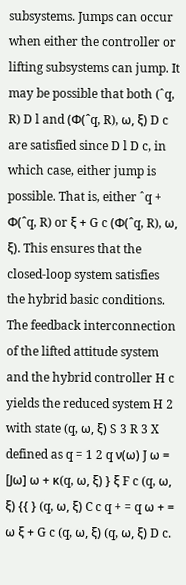subsystems. Jumps can occur when either the controller or lifting subsystems can jump. It may be possible that both (ˆq, R) D l and (Φ(ˆq, R), ω, ξ) D c are satisfied since D l D c, in which case, either jump is possible. That is, either ˆq + Φ(ˆq, R) or ξ + G c (Φ(ˆq, R), ω, ξ). This ensures that the closed-loop system satisfies the hybrid basic conditions. The feedback interconnection of the lifted attitude system and the hybrid controller H c yields the reduced system H 2 with state (q, ω, ξ) S 3 R 3 X defined as q = 1 2 q ν(ω) J ω = [Jω] ω + κ(q, ω, ξ) } ξ F c (q, ω, ξ) {{ } (q, ω, ξ) C c q + = q ω + = ω ξ + G c (q, ω, ξ) (q, ω, ξ) D c.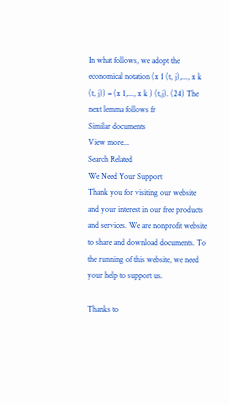In what follows, we adopt the economical notation (x 1 (t, j),..., x k (t, j)) = (x 1,..., x k ) (t,j). (24) The next lemma follows fr
Similar documents
View more...
Search Related
We Need Your Support
Thank you for visiting our website and your interest in our free products and services. We are nonprofit website to share and download documents. To the running of this website, we need your help to support us.

Thanks to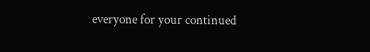everyone for your continued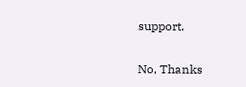support.

No, Thanks